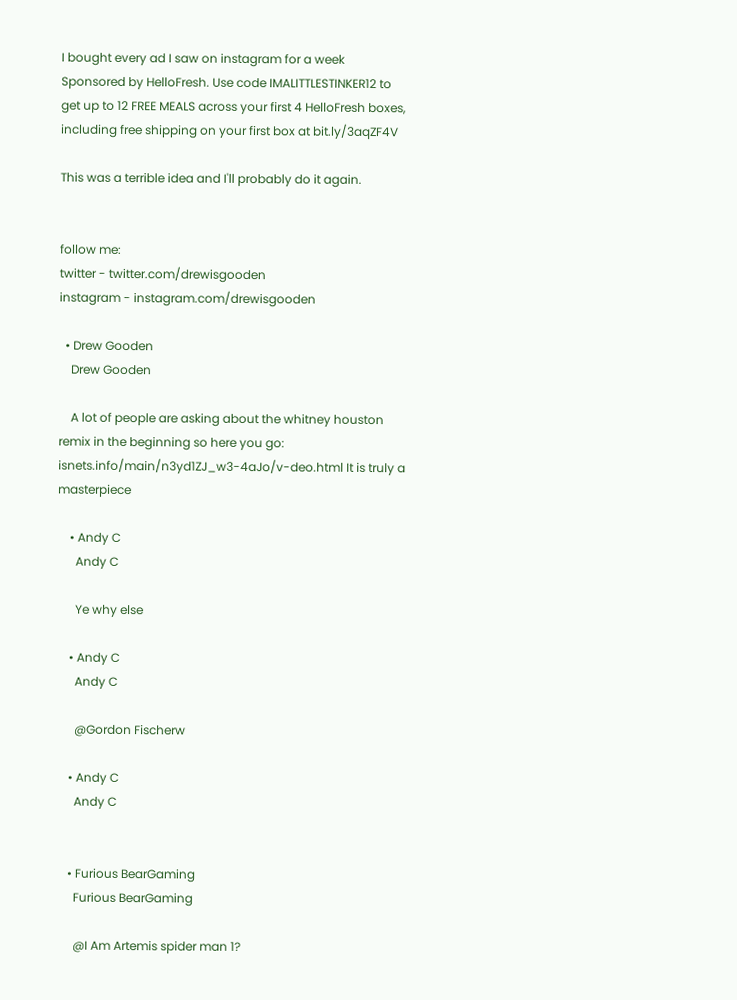I bought every ad I saw on instagram for a week
Sponsored by HelloFresh. Use code IMALITTLESTINKER12 to get up to 12 FREE MEALS across your first 4 HelloFresh boxes, including free shipping on your first box at bit.ly/3aqZF4V

This was a terrible idea and I'll probably do it again.


follow me:
twitter - twitter.com/drewisgooden
instagram - instagram.com/drewisgooden

  • Drew Gooden
    Drew Gooden

    A lot of people are asking about the whitney houston remix in the beginning so here you go: isnets.info/main/n3yd1ZJ_w3-4aJo/v-deo.html It is truly a masterpiece

    • Andy C
      Andy C

      Ye why else

    • Andy C
      Andy C

      @Gordon Fischerw

    • Andy C
      Andy C


    • Furious BearGaming
      Furious BearGaming

      @I Am Artemis spider man 1?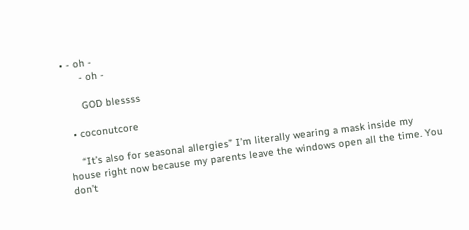• - oh -
      - oh -

      GOD blessss

  • coconutcore

    “It’s also for seasonal allergies” I’m literally wearing a mask inside my house right now because my parents leave the windows open all the time. You don’t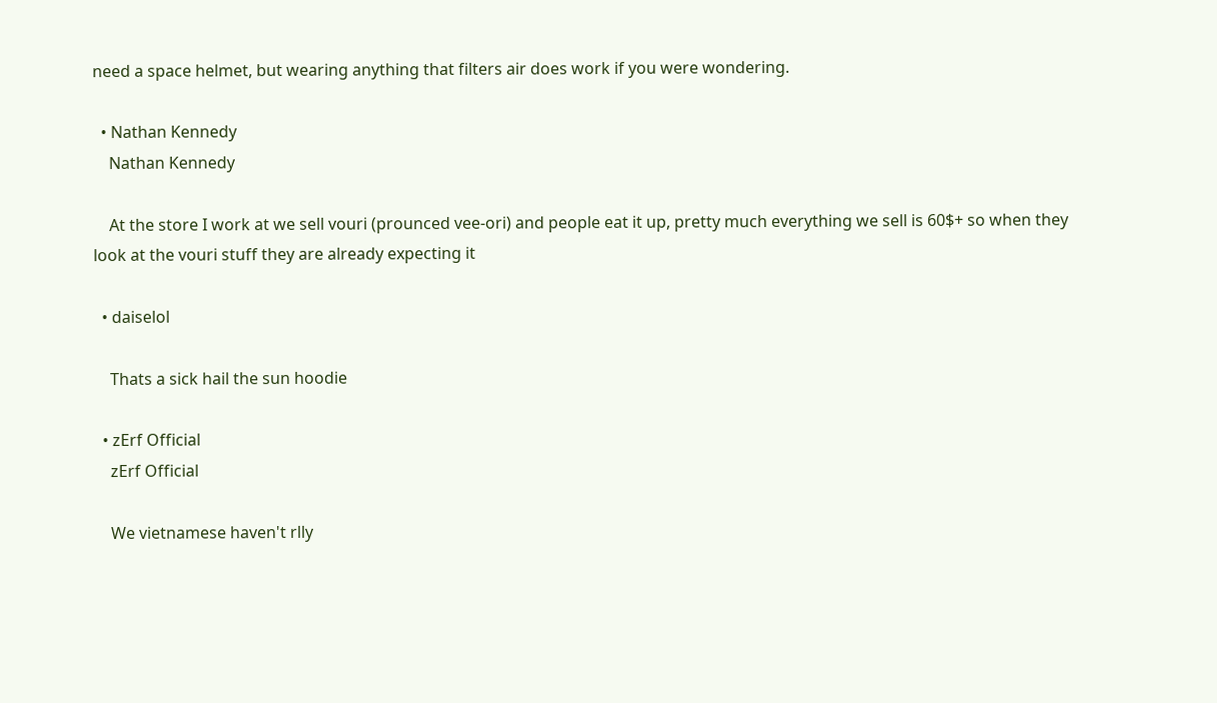need a space helmet, but wearing anything that filters air does work if you were wondering.

  • Nathan Kennedy
    Nathan Kennedy

    At the store I work at we sell vouri (prounced vee-ori) and people eat it up, pretty much everything we sell is 60$+ so when they look at the vouri stuff they are already expecting it

  • daiselol

    Thats a sick hail the sun hoodie

  • zErf Official
    zErf Official

    We vietnamese haven't rlly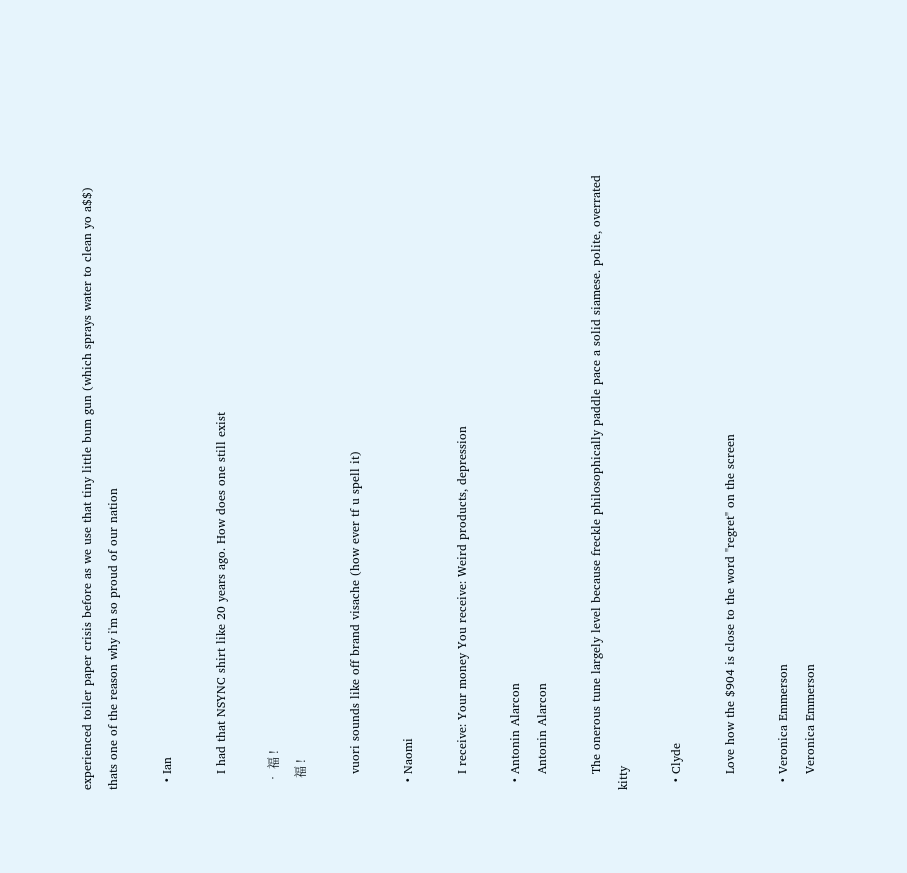experienced toiler paper crisis before as we use that tiny little bum gun (which sprays water to clean yo a$$) thats one of the reason why i'm so proud of our nation

  • Ian

    I had that NSYNC shirt like 20 years ago. How does one still exist

  • 福 !
    福 !

    vuori sounds like off brand visache (how ever tf u spell it)

  • Naomi

    I receive: Your money You receive: Weird products, depression

  • Antonin Alarcon
    Antonin Alarcon

    The onerous tune largely level because freckle philosophically paddle pace a solid siamese. polite, overrated kitty

  • Clyde

    Love how the $904 is close to the word "regret" on the screen

  • Veronica Emmerson
    Veronica Emmerson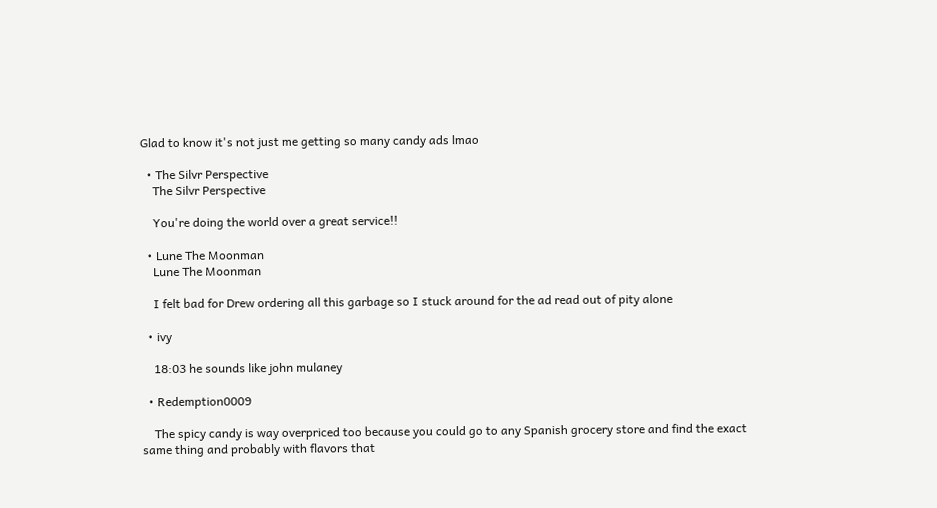Glad to know it's not just me getting so many candy ads lmao

  • The Silvr Perspective
    The Silvr Perspective

    You're doing the world over a great service!!

  • Lune The Moonman
    Lune The Moonman

    I felt bad for Drew ordering all this garbage so I stuck around for the ad read out of pity alone

  • ivy

    18:03 he sounds like john mulaney

  • Redemption0009

    The spicy candy is way overpriced too because you could go to any Spanish grocery store and find the exact same thing and probably with flavors that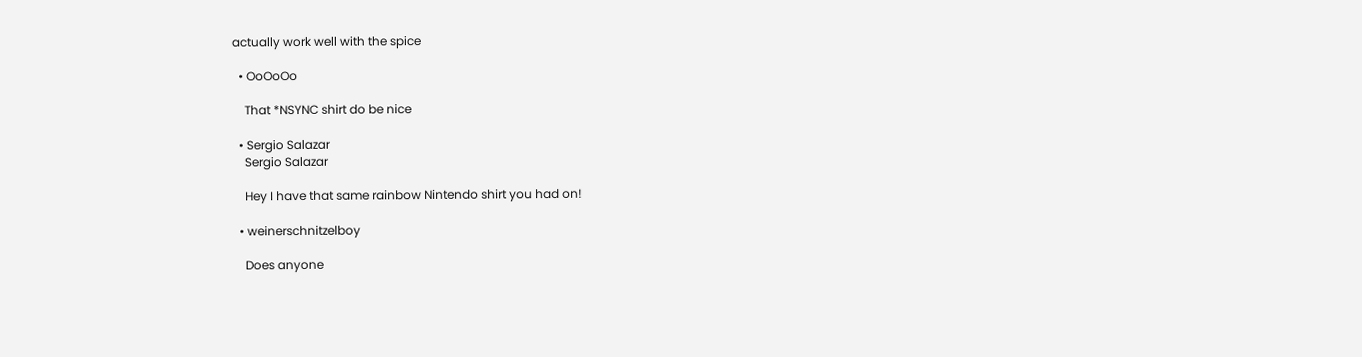actually work well with the spice

  • OoOoOo

    That *NSYNC shirt do be nice

  • Sergio Salazar
    Sergio Salazar

    Hey I have that same rainbow Nintendo shirt you had on!

  • weinerschnitzelboy

    Does anyone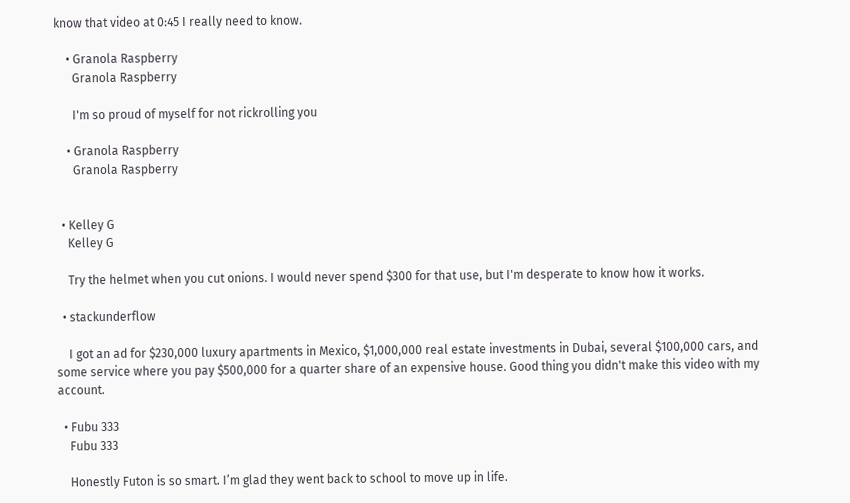know that video at 0:45 I really need to know.

    • Granola Raspberry
      Granola Raspberry

      I'm so proud of myself for not rickrolling you

    • Granola Raspberry
      Granola Raspberry


  • Kelley G
    Kelley G

    Try the helmet when you cut onions. I would never spend $300 for that use, but I'm desperate to know how it works.

  • stackunderflow

    I got an ad for $230,000 luxury apartments in Mexico, $1,000,000 real estate investments in Dubai, several $100,000 cars, and some service where you pay $500,000 for a quarter share of an expensive house. Good thing you didn't make this video with my account.

  • Fubu 333
    Fubu 333

    Honestly Futon is so smart. I’m glad they went back to school to move up in life.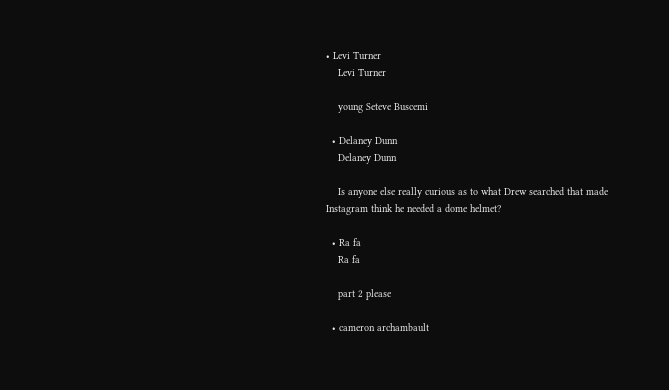• Levi Turner
    Levi Turner

    young Seteve Buscemi

  • Delaney Dunn
    Delaney Dunn

    Is anyone else really curious as to what Drew searched that made Instagram think he needed a dome helmet?

  • Ra fa
    Ra fa

    part 2 please

  • cameron archambault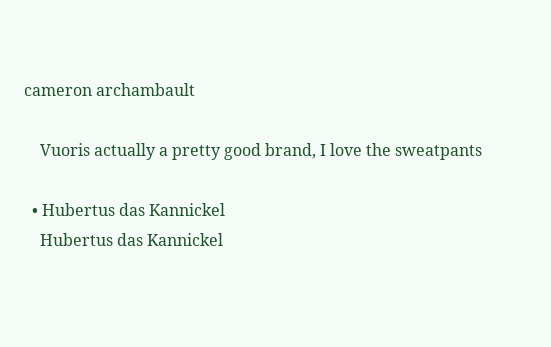cameron archambault

    Vuoris actually a pretty good brand, I love the sweatpants

  • Hubertus das Kannickel
    Hubertus das Kannickel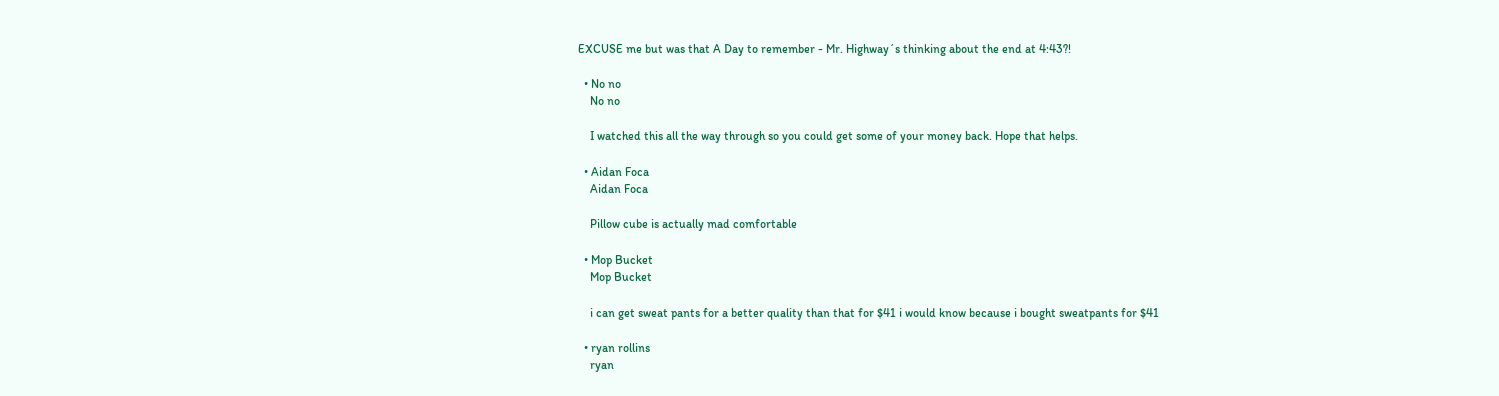EXCUSE me but was that A Day to remember - Mr. Highway´s thinking about the end at 4:43?!

  • No no
    No no

    I watched this all the way through so you could get some of your money back. Hope that helps.

  • Aidan Foca
    Aidan Foca

    Pillow cube is actually mad comfortable

  • Mop Bucket
    Mop Bucket

    i can get sweat pants for a better quality than that for $41 i would know because i bought sweatpants for $41

  • ryan rollins
    ryan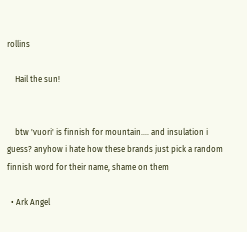rollins

    Hail the sun!


    btw 'vuori' is finnish for mountain.... and insulation i guess? anyhow i hate how these brands just pick a random finnish word for their name, shame on them

  • Ark Angel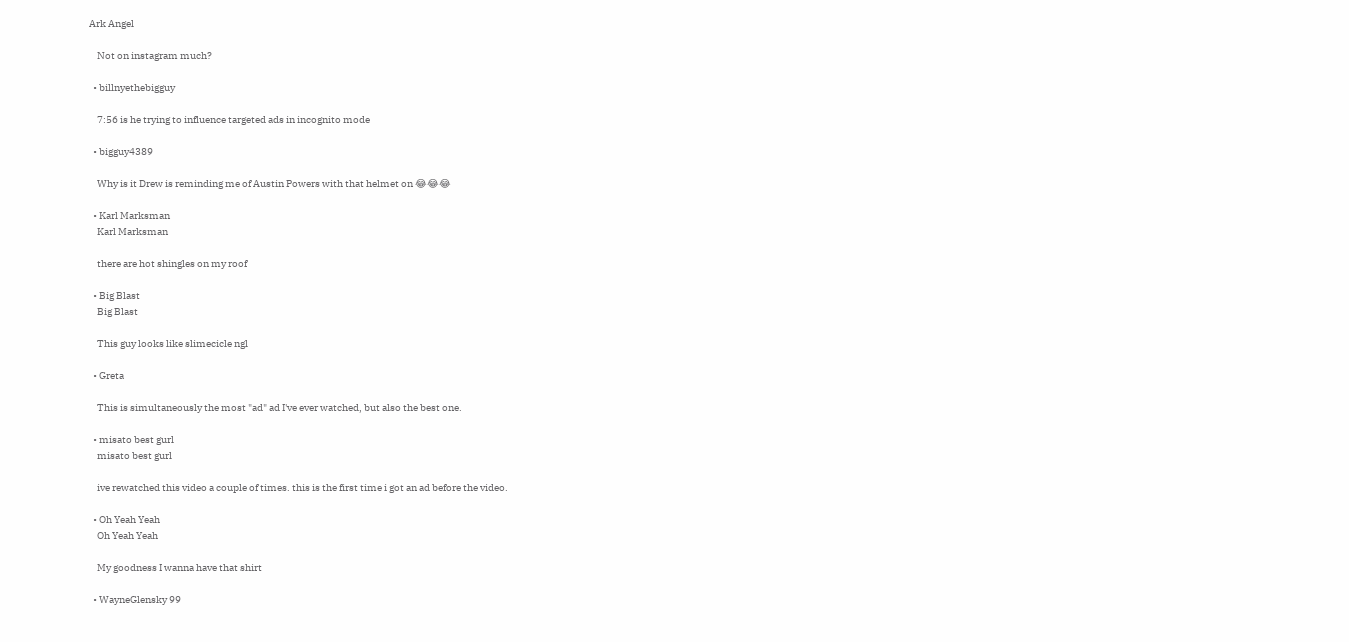Ark Angel

    Not on instagram much?

  • billnyethebigguy

    7:56 is he trying to influence targeted ads in incognito mode

  • bigguy4389

    Why is it Drew is reminding me of Austin Powers with that helmet on 😂😂😂

  • Karl Marksman
    Karl Marksman

    there are hot shingles on my roof

  • Big Blast
    Big Blast

    This guy looks like slimecicle ngl

  • Greta

    This is simultaneously the most "ad" ad I've ever watched, but also the best one.

  • misato best gurl
    misato best gurl

    ive rewatched this video a couple of times. this is the first time i got an ad before the video.

  • Oh Yeah Yeah
    Oh Yeah Yeah

    My goodness I wanna have that shirt

  • WayneGlensky 99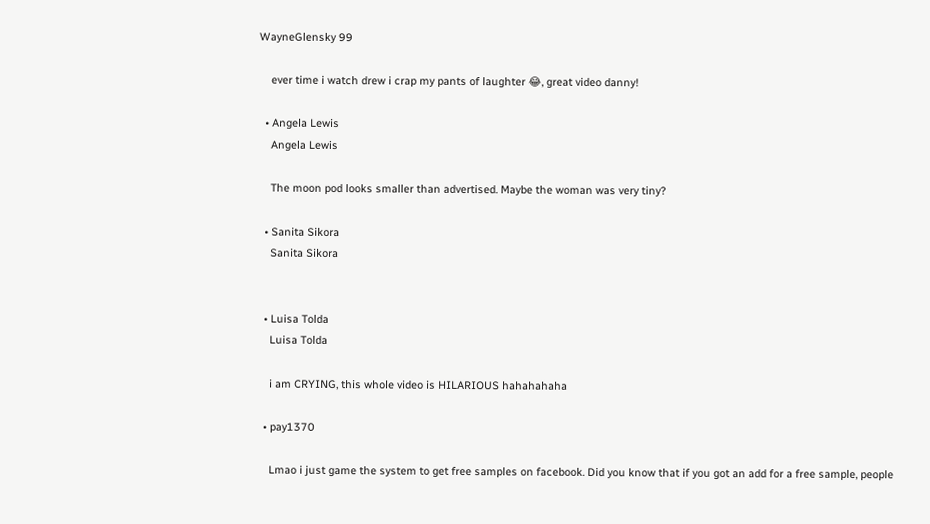WayneGlensky 99

    ever time i watch drew i crap my pants of laughter 😂, great video danny!

  • Angela Lewis
    Angela Lewis

    The moon pod looks smaller than advertised. Maybe the woman was very tiny?

  • Sanita Sikora
    Sanita Sikora


  • Luisa Tolda
    Luisa Tolda

    i am CRYING, this whole video is HILARIOUS hahahahaha

  • pay1370

    Lmao i just game the system to get free samples on facebook. Did you know that if you got an add for a free sample, people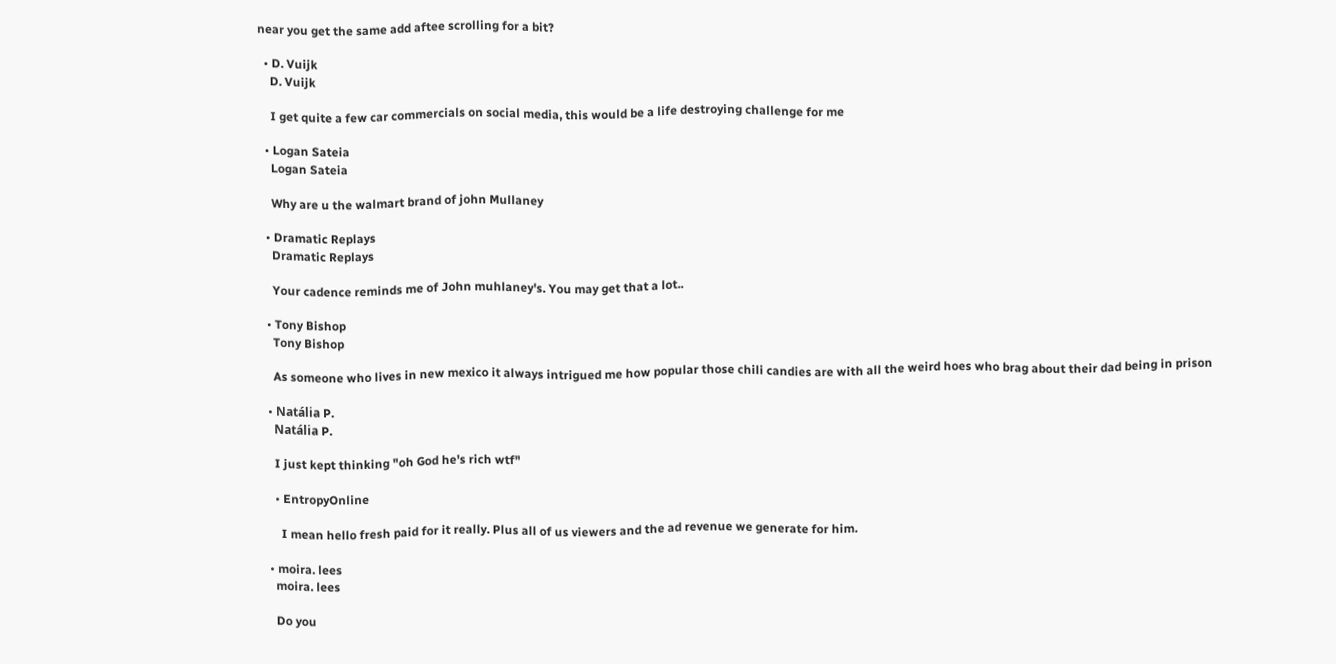near you get the same add aftee scrolling for a bit?

  • D. Vuijk
    D. Vuijk

    I get quite a few car commercials on social media, this would be a life destroying challenge for me

  • Logan Sateia
    Logan Sateia

    Why are u the walmart brand of john Mullaney

  • Dramatic Replays
    Dramatic Replays

    Your cadence reminds me of John muhlaney's. You may get that a lot..

  • Tony Bishop
    Tony Bishop

    As someone who lives in new mexico it always intrigued me how popular those chili candies are with all the weird hoes who brag about their dad being in prison

  • Natália P.
    Natália P.

    I just kept thinking "oh God he's rich wtf"

    • EntropyOnline

      I mean hello fresh paid for it really. Plus all of us viewers and the ad revenue we generate for him.

  • moira. lees
    moira. lees

    Do you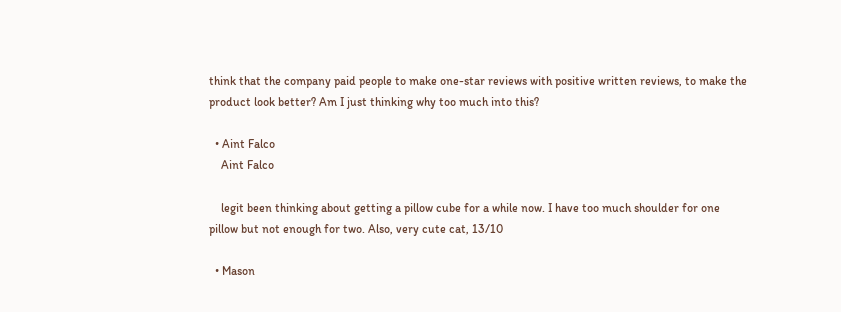think that the company paid people to make one-star reviews with positive written reviews, to make the product look better? Am I just thinking why too much into this?

  • Aint Falco
    Aint Falco

    legit been thinking about getting a pillow cube for a while now. I have too much shoulder for one pillow but not enough for two. Also, very cute cat, 13/10

  • Mason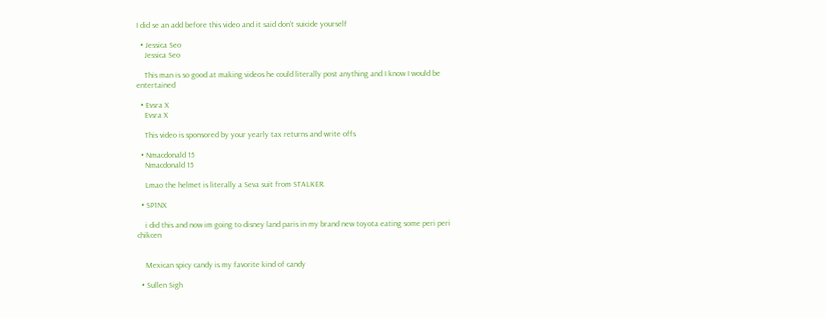I did se an add before this video and it said don’t suicide yourself

  • Jessica Seo
    Jessica Seo

    This man is so good at making videos he could literally post anything and I know I would be entertained

  • Evsra X
    Evsra X

    This video is sponsored by your yearly tax returns and write offs

  • Nmacdonald 15
    Nmacdonald 15

    Lmao the helmet is literally a Seva suit from STALKER.

  • SP1NX

    i did this and now im going to disney land paris in my brand new toyota eating some peri peri chikcen


    Mexican spicy candy is my favorite kind of candy

  • Sullen Sigh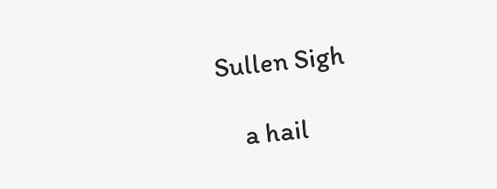Sullen Sigh

    a hail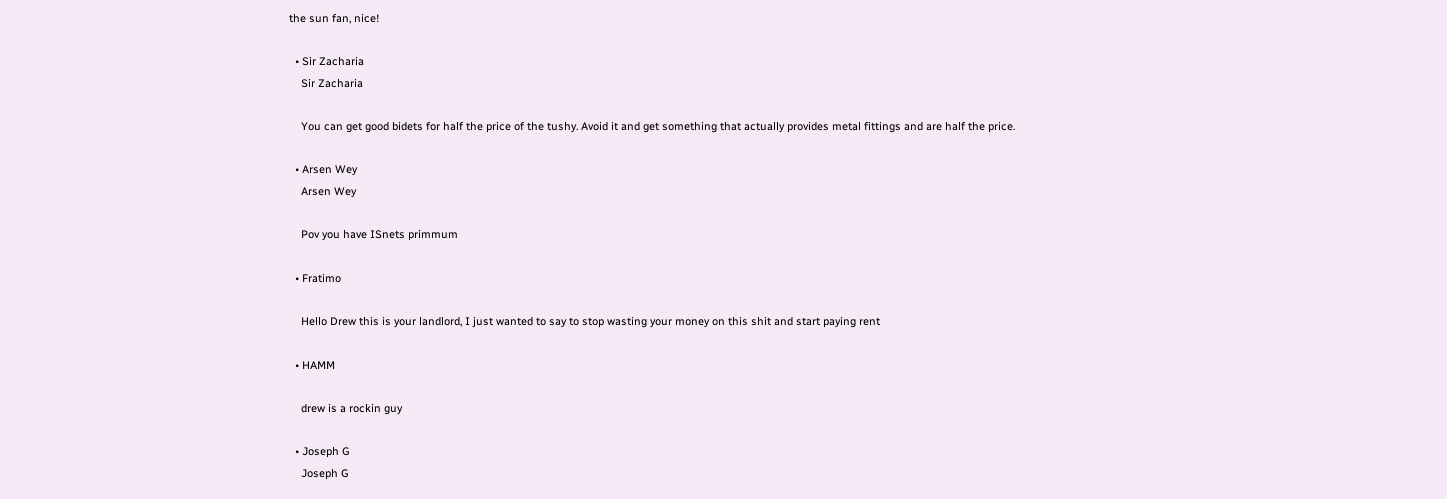the sun fan, nice!

  • Sir Zacharia
    Sir Zacharia

    You can get good bidets for half the price of the tushy. Avoid it and get something that actually provides metal fittings and are half the price.

  • Arsen Wey
    Arsen Wey

    Pov you have ISnets primmum

  • Fratimo

    Hello Drew this is your landlord, I just wanted to say to stop wasting your money on this shit and start paying rent

  • HAMM

    drew is a rockin guy

  • Joseph G
    Joseph G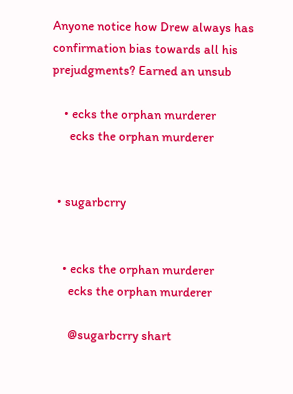Anyone notice how Drew always has confirmation bias towards all his prejudgments? Earned an unsub

    • ecks the orphan murderer
      ecks the orphan murderer


  • sugarbcrry


    • ecks the orphan murderer
      ecks the orphan murderer

      @sugarbcrry shart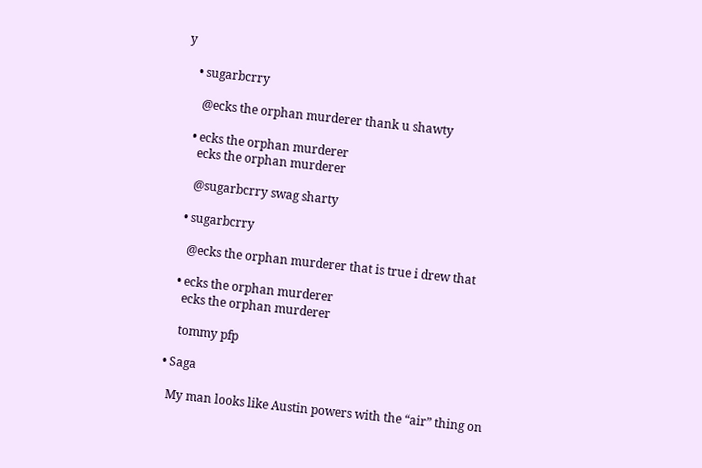y

    • sugarbcrry

      @ecks the orphan murderer thank u shawty

    • ecks the orphan murderer
      ecks the orphan murderer

      @sugarbcrry swag sharty

    • sugarbcrry

      @ecks the orphan murderer that is true i drew that

    • ecks the orphan murderer
      ecks the orphan murderer

      tommy pfp

  • Saga

    My man looks like Austin powers with the “air” thing on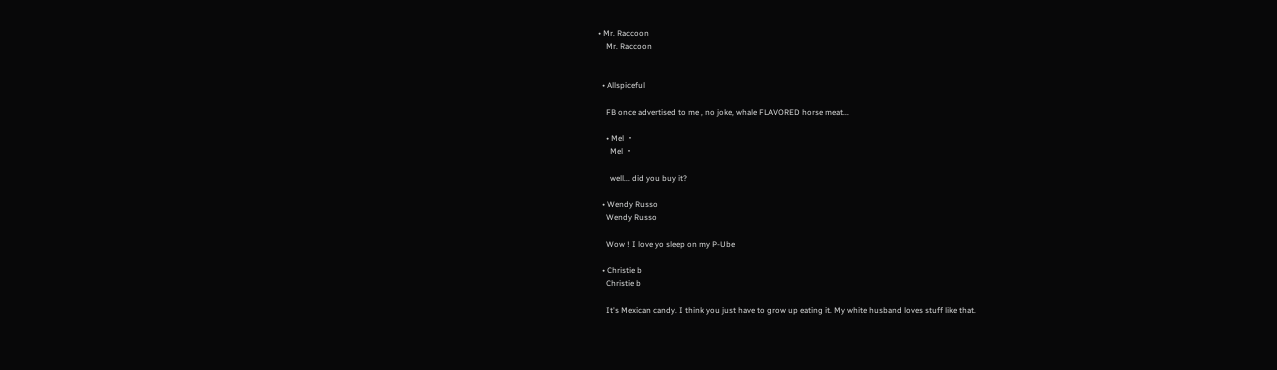• Mr. Raccoon
    Mr. Raccoon


  • Allspiceful

    FB once advertised to me , no joke, whale FLAVORED horse meat...

    • Mel ・
      Mel ・

      well... did you buy it?

  • Wendy Russo
    Wendy Russo

    Wow ! I love yo sleep on my P-Ube

  • Christie b
    Christie b

    It's Mexican candy. I think you just have to grow up eating it. My white husband loves stuff like that.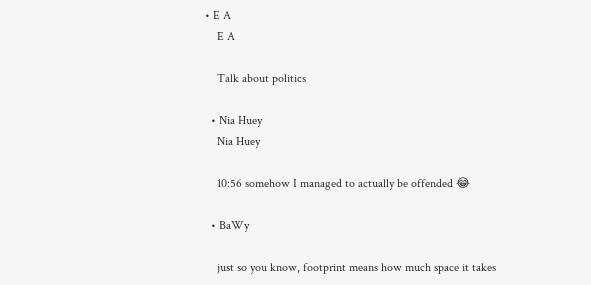• E A
    E A

    Talk about politics

  • Nia Huey
    Nia Huey

    10:56 somehow I managed to actually be offended 😂

  • BaWy

    just so you know, footprint means how much space it takes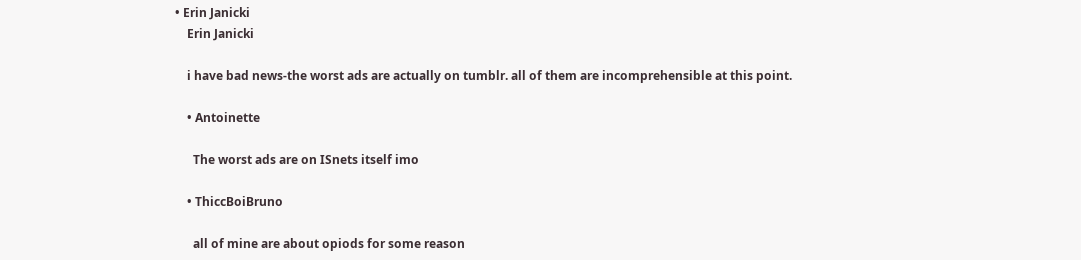• Erin Janicki
    Erin Janicki

    i have bad news-the worst ads are actually on tumblr. all of them are incomprehensible at this point.

    • Antoinette

      The worst ads are on ISnets itself imo

    • ThiccBoiBruno

      all of mine are about opiods for some reason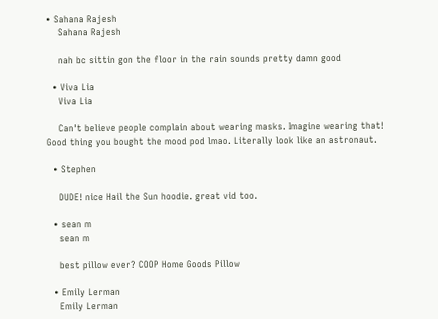• Sahana Rajesh
    Sahana Rajesh

    nah bc sittin gon the floor in the rain sounds pretty damn good

  • Viva Lia
    Viva Lia

    Can't believe people complain about wearing masks. Imagine wearing that! Good thing you bought the mood pod lmao. Literally look like an astronaut.

  • Stephen

    DUDE! nice Hail the Sun hoodie. great vid too.

  • sean m
    sean m

    best pillow ever? COOP Home Goods Pillow

  • Emily Lerman
    Emily Lerman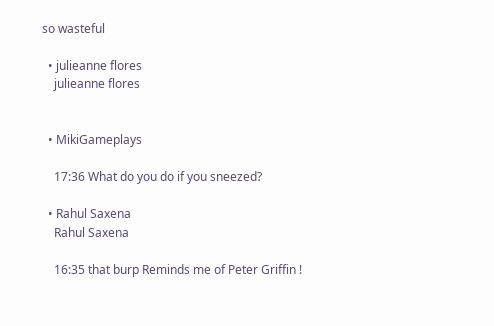so wasteful

  • julieanne flores
    julieanne flores


  • MikiGameplays

    17:36 What do you do if you sneezed?

  • Rahul Saxena
    Rahul Saxena

    16:35 that burp Reminds me of Peter Griffin !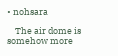• nohsara

    The air dome is somehow more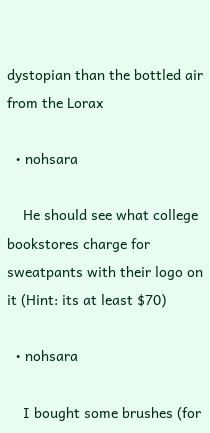dystopian than the bottled air from the Lorax

  • nohsara

    He should see what college bookstores charge for sweatpants with their logo on it (Hint: its at least $70)

  • nohsara

    I bought some brushes (for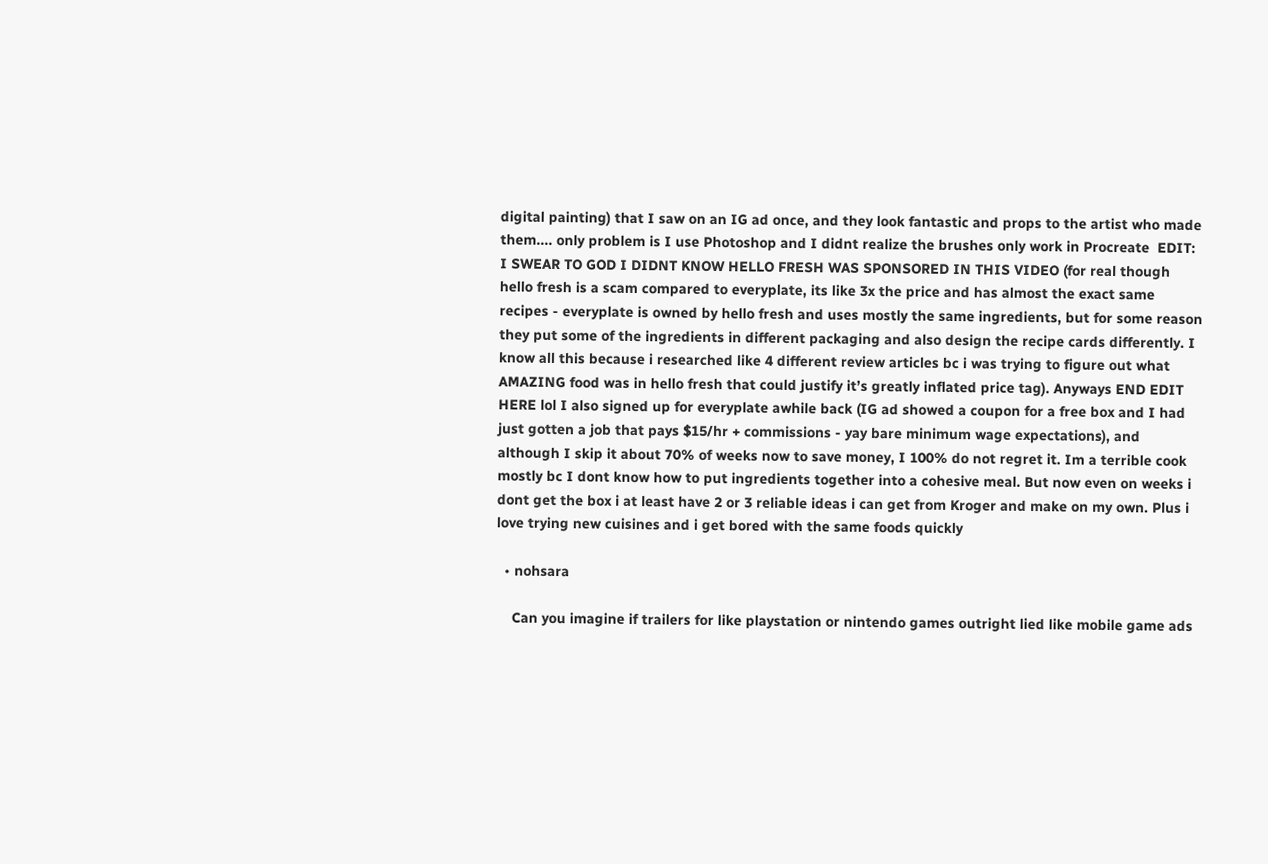digital painting) that I saw on an IG ad once, and they look fantastic and props to the artist who made them.... only problem is I use Photoshop and I didnt realize the brushes only work in Procreate  EDIT: I SWEAR TO GOD I DIDNT KNOW HELLO FRESH WAS SPONSORED IN THIS VIDEO (for real though hello fresh is a scam compared to everyplate, its like 3x the price and has almost the exact same recipes - everyplate is owned by hello fresh and uses mostly the same ingredients, but for some reason they put some of the ingredients in different packaging and also design the recipe cards differently. I know all this because i researched like 4 different review articles bc i was trying to figure out what AMAZING food was in hello fresh that could justify it’s greatly inflated price tag). Anyways END EDIT HERE lol I also signed up for everyplate awhile back (IG ad showed a coupon for a free box and I had just gotten a job that pays $15/hr + commissions - yay bare minimum wage expectations), and although I skip it about 70% of weeks now to save money, I 100% do not regret it. Im a terrible cook mostly bc I dont know how to put ingredients together into a cohesive meal. But now even on weeks i dont get the box i at least have 2 or 3 reliable ideas i can get from Kroger and make on my own. Plus i love trying new cuisines and i get bored with the same foods quickly

  • nohsara

    Can you imagine if trailers for like playstation or nintendo games outright lied like mobile game ads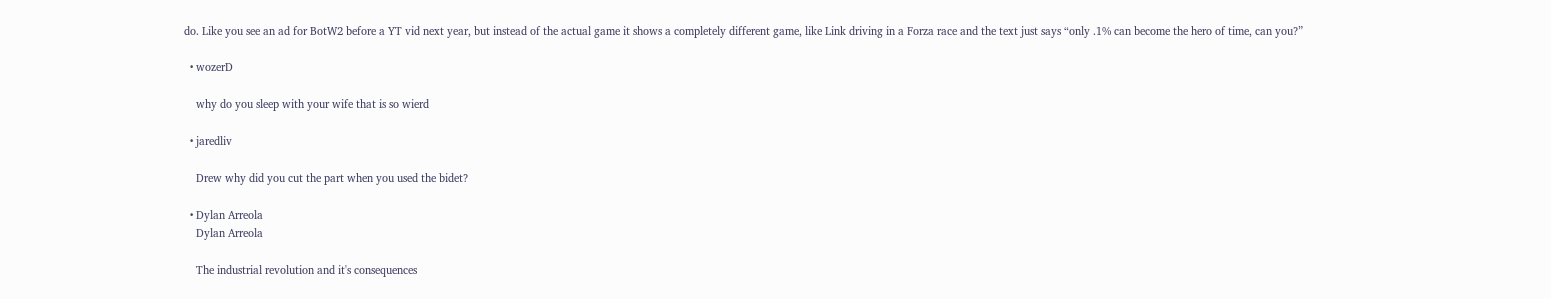do. Like you see an ad for BotW2 before a YT vid next year, but instead of the actual game it shows a completely different game, like Link driving in a Forza race and the text just says “only .1% can become the hero of time, can you?”

  • wozerD

    why do you sleep with your wife that is so wierd

  • jaredliv

    Drew why did you cut the part when you used the bidet?

  • Dylan Arreola
    Dylan Arreola

    The industrial revolution and it's consequences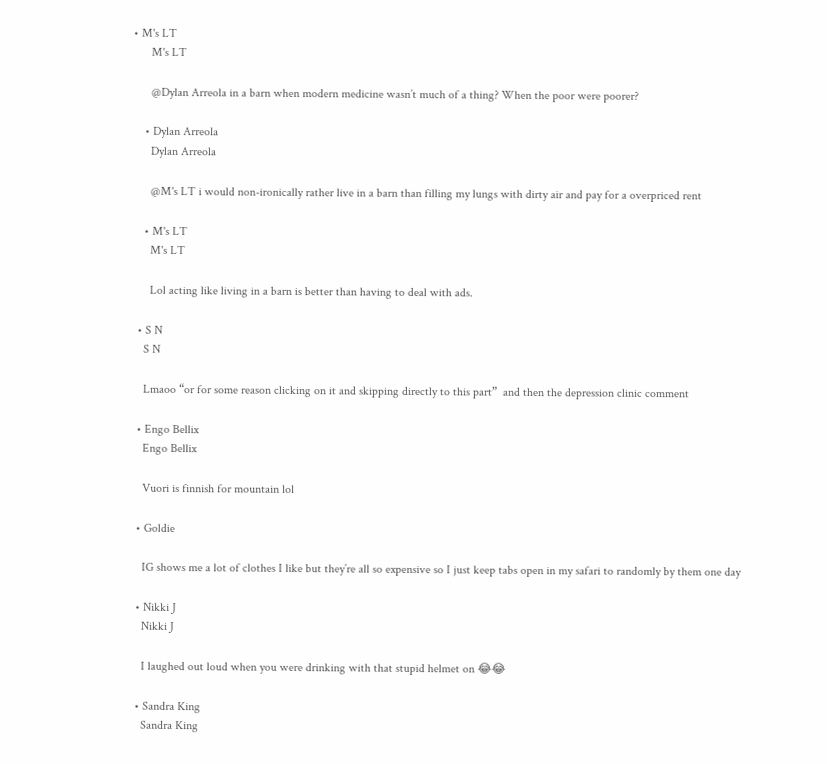• M's LT
      M's LT

      @Dylan Arreola in a barn when modern medicine wasn’t much of a thing? When the poor were poorer?

    • Dylan Arreola
      Dylan Arreola

      @M's LT i would non-ironically rather live in a barn than filling my lungs with dirty air and pay for a overpriced rent

    • M's LT
      M's LT

      Lol acting like living in a barn is better than having to deal with ads.

  • S N
    S N

    Lmaoo “or for some reason clicking on it and skipping directly to this part”  and then the depression clinic comment

  • Engo Bellix
    Engo Bellix

    Vuori is finnish for mountain lol

  • Goldie

    IG shows me a lot of clothes I like but they’re all so expensive so I just keep tabs open in my safari to randomly by them one day

  • Nikki J
    Nikki J

    I laughed out loud when you were drinking with that stupid helmet on 😂😂

  • Sandra King
    Sandra King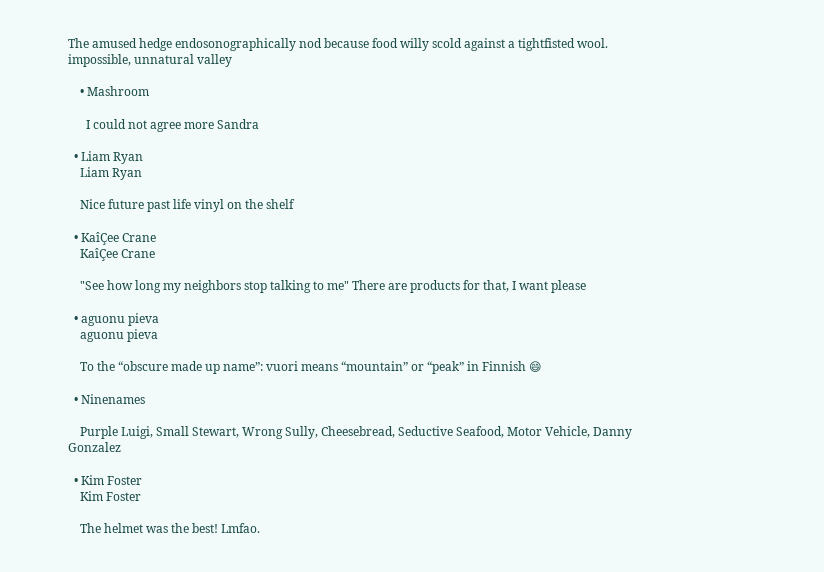The amused hedge endosonographically nod because food willy scold against a tightfisted wool. impossible, unnatural valley

    • Mashroom

      I could not agree more Sandra

  • Liam Ryan
    Liam Ryan

    Nice future past life vinyl on the shelf

  • KaîÇee Crane
    KaîÇee Crane

    "See how long my neighbors stop talking to me" There are products for that, I want please

  • aguonu pieva
    aguonu pieva

    To the “obscure made up name”: vuori means “mountain” or “peak” in Finnish 😄

  • Ninenames

    Purple Luigi, Small Stewart, Wrong Sully, Cheesebread, Seductive Seafood, Motor Vehicle, Danny Gonzalez

  • Kim Foster
    Kim Foster

    The helmet was the best! Lmfao.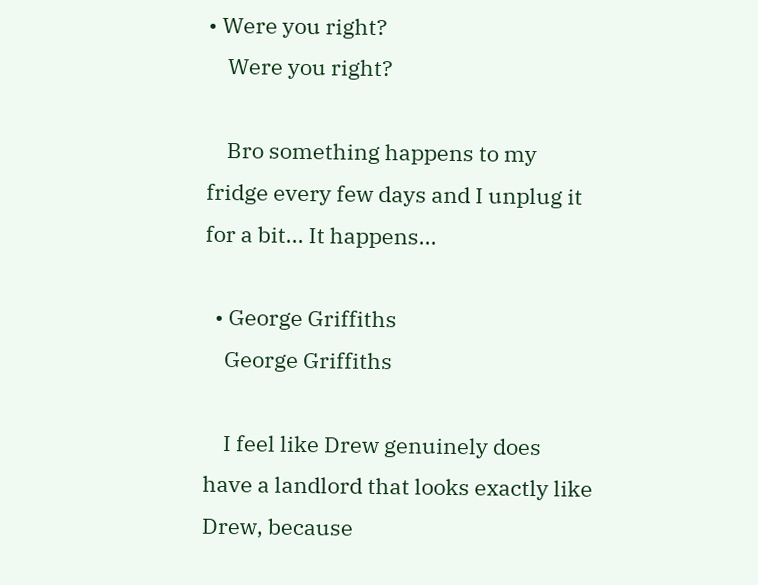• Were you right?
    Were you right?

    Bro something happens to my fridge every few days and I unplug it for a bit... It happens...

  • George Griffiths
    George Griffiths

    I feel like Drew genuinely does have a landlord that looks exactly like Drew, because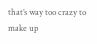that’s way too crazy to make up